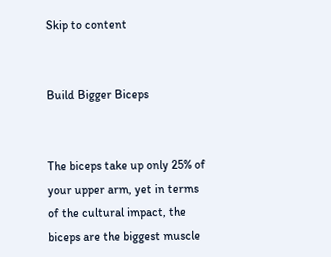Skip to content


Build Bigger Biceps


The biceps take up only 25% of your upper arm, yet in terms of the cultural impact, the biceps are the biggest muscle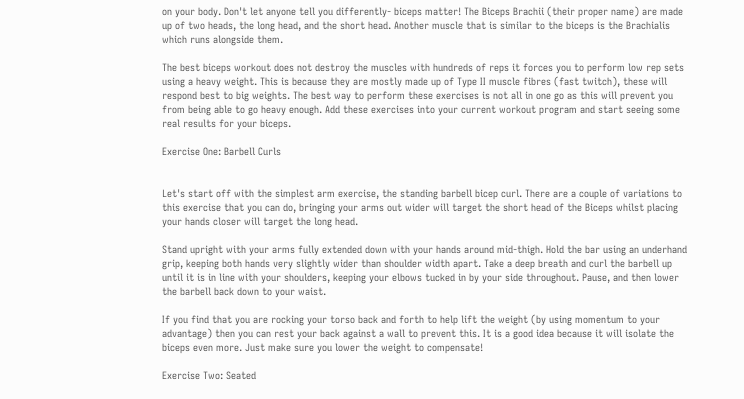on your body. Don't let anyone tell you differently- biceps matter! The Biceps Brachii (their proper name) are made up of two heads, the long head, and the short head. Another muscle that is similar to the biceps is the Brachialis which runs alongside them.

The best biceps workout does not destroy the muscles with hundreds of reps it forces you to perform low rep sets using a heavy weight. This is because they are mostly made up of Type II muscle fibres (fast twitch), these will respond best to big weights. The best way to perform these exercises is not all in one go as this will prevent you from being able to go heavy enough. Add these exercises into your current workout program and start seeing some real results for your biceps.

Exercise One: Barbell Curls


Let's start off with the simplest arm exercise, the standing barbell bicep curl. There are a couple of variations to this exercise that you can do, bringing your arms out wider will target the short head of the Biceps whilst placing your hands closer will target the long head.

Stand upright with your arms fully extended down with your hands around mid-thigh. Hold the bar using an underhand grip, keeping both hands very slightly wider than shoulder width apart. Take a deep breath and curl the barbell up until it is in line with your shoulders, keeping your elbows tucked in by your side throughout. Pause, and then lower the barbell back down to your waist.

If you find that you are rocking your torso back and forth to help lift the weight (by using momentum to your advantage) then you can rest your back against a wall to prevent this. It is a good idea because it will isolate the biceps even more. Just make sure you lower the weight to compensate!

Exercise Two: Seated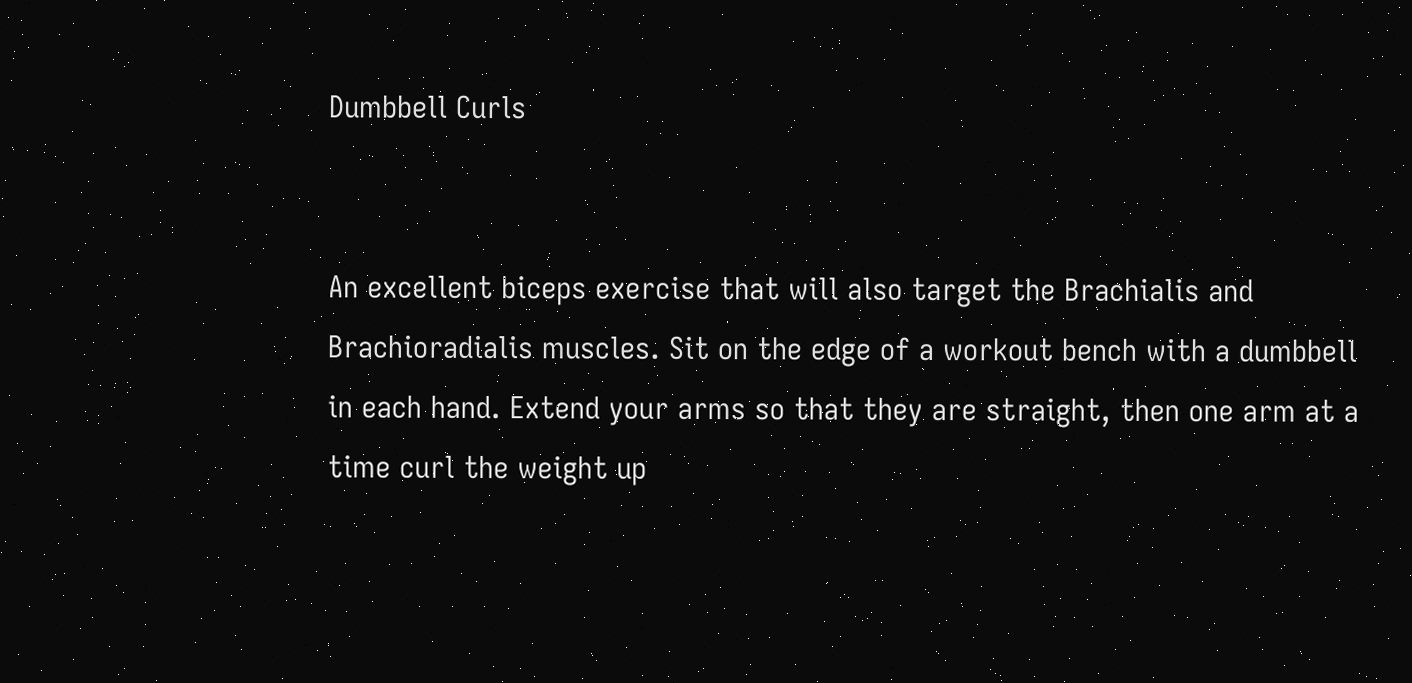Dumbbell Curls


An excellent biceps exercise that will also target the Brachialis and Brachioradialis muscles. Sit on the edge of a workout bench with a dumbbell in each hand. Extend your arms so that they are straight, then one arm at a time curl the weight up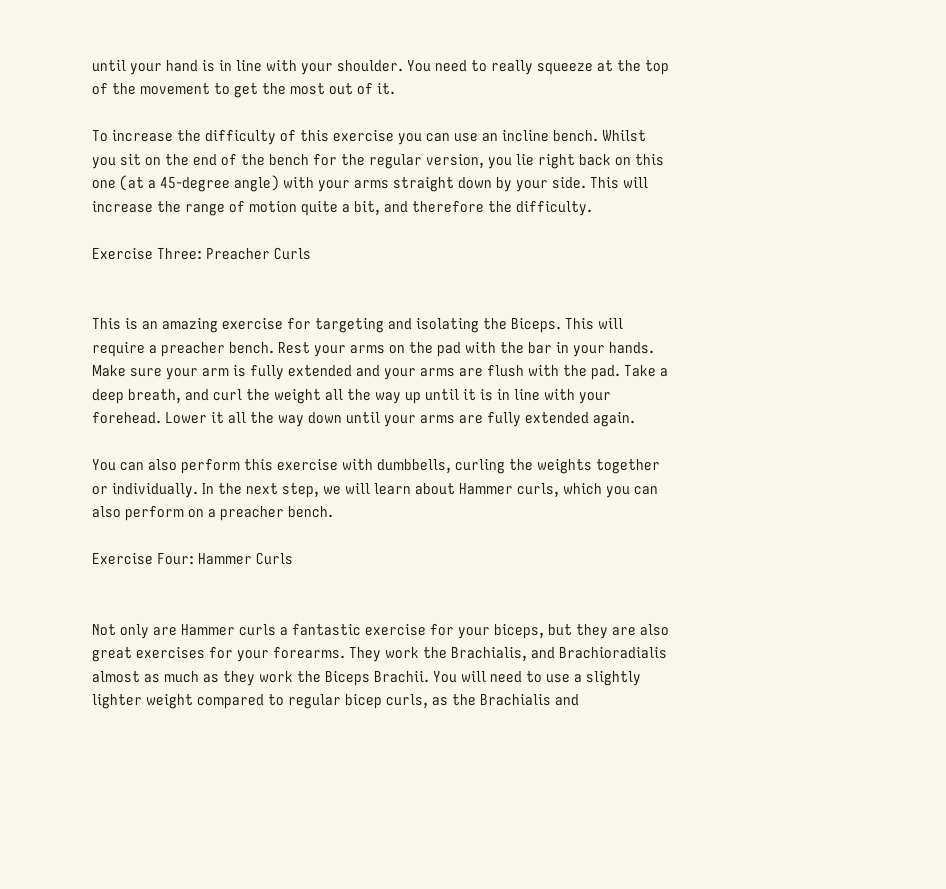until your hand is in line with your shoulder. You need to really squeeze at the top of the movement to get the most out of it.

To increase the difficulty of this exercise you can use an incline bench. Whilst you sit on the end of the bench for the regular version, you lie right back on this one (at a 45-degree angle) with your arms straight down by your side. This will increase the range of motion quite a bit, and therefore the difficulty.

Exercise Three: Preacher Curls


This is an amazing exercise for targeting and isolating the Biceps. This will require a preacher bench. Rest your arms on the pad with the bar in your hands. Make sure your arm is fully extended and your arms are flush with the pad. Take a deep breath, and curl the weight all the way up until it is in line with your forehead. Lower it all the way down until your arms are fully extended again.

You can also perform this exercise with dumbbells, curling the weights together or individually. In the next step, we will learn about Hammer curls, which you can also perform on a preacher bench.

Exercise Four: Hammer Curls


Not only are Hammer curls a fantastic exercise for your biceps, but they are also great exercises for your forearms. They work the Brachialis, and Brachioradialis almost as much as they work the Biceps Brachii. You will need to use a slightly lighter weight compared to regular bicep curls, as the Brachialis and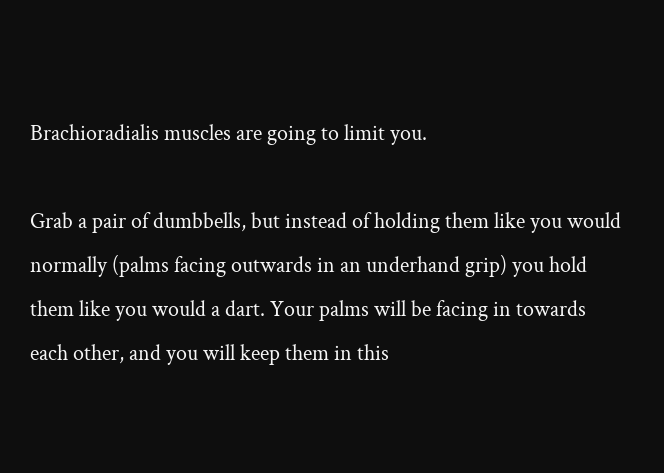Brachioradialis muscles are going to limit you.

Grab a pair of dumbbells, but instead of holding them like you would normally (palms facing outwards in an underhand grip) you hold them like you would a dart. Your palms will be facing in towards each other, and you will keep them in this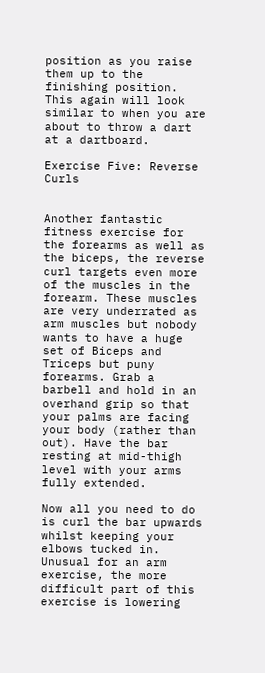position as you raise them up to the finishing position. This again will look similar to when you are about to throw a dart at a dartboard.

Exercise Five: Reverse Curls


Another fantastic fitness exercise for the forearms as well as the biceps, the reverse curl targets even more of the muscles in the forearm. These muscles are very underrated as arm muscles but nobody wants to have a huge set of Biceps and Triceps but puny forearms. Grab a barbell and hold in an overhand grip so that your palms are facing your body (rather than out). Have the bar resting at mid-thigh level with your arms fully extended.

Now all you need to do is curl the bar upwards whilst keeping your elbows tucked in. Unusual for an arm exercise, the more difficult part of this exercise is lowering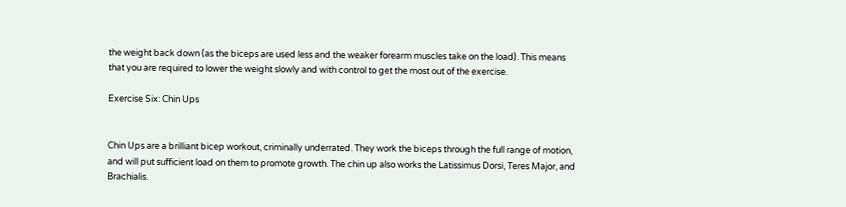the weight back down (as the biceps are used less and the weaker forearm muscles take on the load). This means that you are required to lower the weight slowly and with control to get the most out of the exercise.

Exercise Six: Chin Ups


Chin Ups are a brilliant bicep workout, criminally underrated. They work the biceps through the full range of motion, and will put sufficient load on them to promote growth. The chin up also works the Latissimus Dorsi, Teres Major, and Brachialis.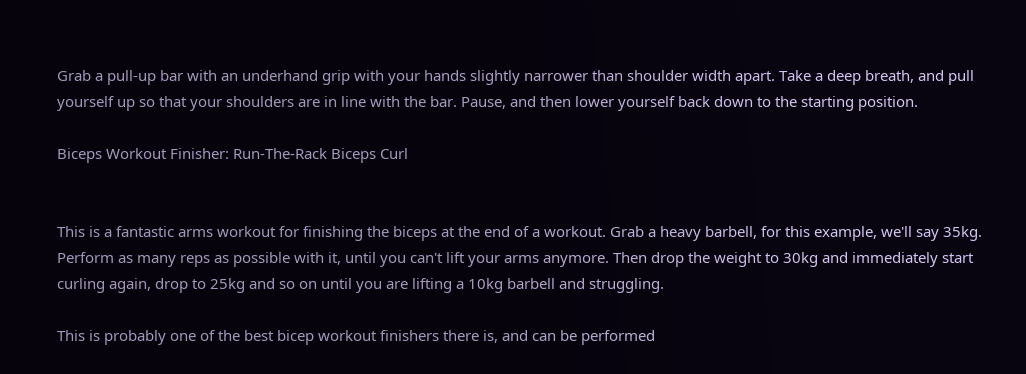Grab a pull-up bar with an underhand grip with your hands slightly narrower than shoulder width apart. Take a deep breath, and pull yourself up so that your shoulders are in line with the bar. Pause, and then lower yourself back down to the starting position.

Biceps Workout Finisher: Run-The-Rack Biceps Curl


This is a fantastic arms workout for finishing the biceps at the end of a workout. Grab a heavy barbell, for this example, we'll say 35kg. Perform as many reps as possible with it, until you can't lift your arms anymore. Then drop the weight to 30kg and immediately start curling again, drop to 25kg and so on until you are lifting a 10kg barbell and struggling.

This is probably one of the best bicep workout finishers there is, and can be performed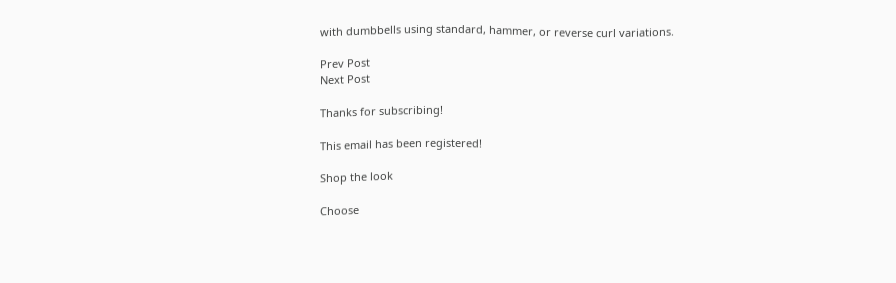with dumbbells using standard, hammer, or reverse curl variations.

Prev Post
Next Post

Thanks for subscribing!

This email has been registered!

Shop the look

Choose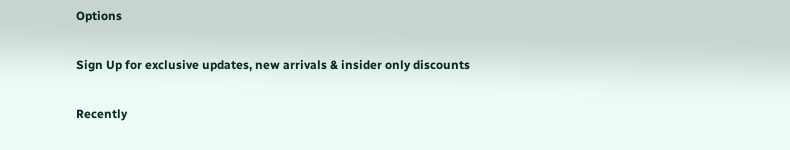Options

Sign Up for exclusive updates, new arrivals & insider only discounts

Recently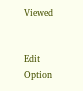Viewed


Edit Option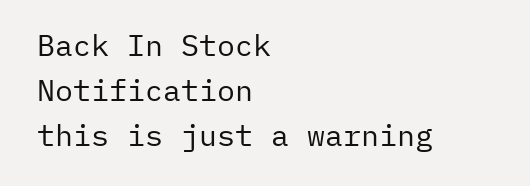Back In Stock Notification
this is just a warning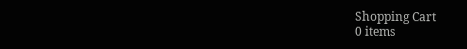Shopping Cart
0 items